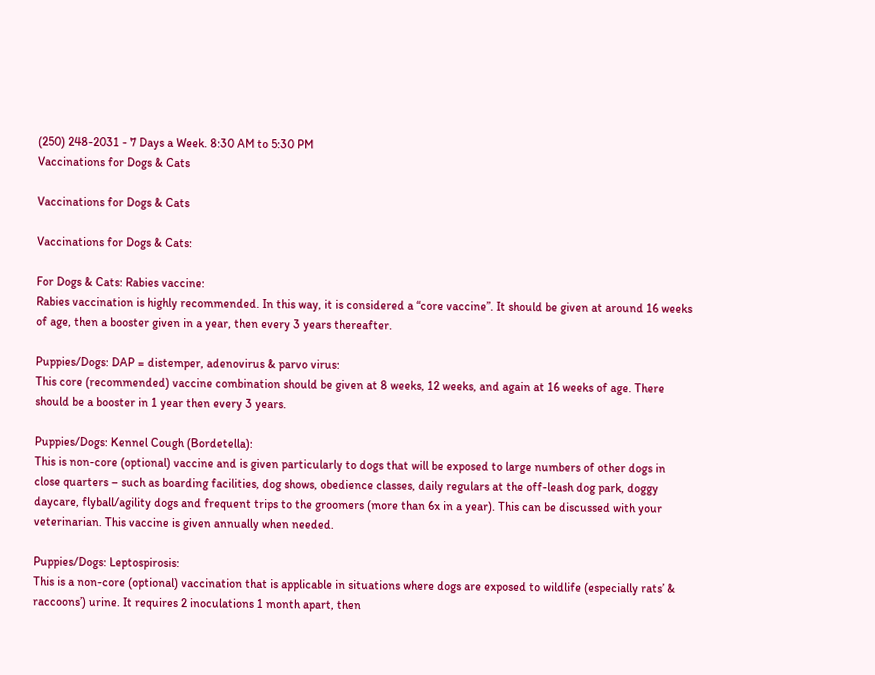(250) 248-2031 - 7 Days a Week. 8:30 AM to 5:30 PM
Vaccinations for Dogs & Cats

Vaccinations for Dogs & Cats

Vaccinations for Dogs & Cats:

For Dogs & Cats: Rabies vaccine:
Rabies vaccination is highly recommended. In this way, it is considered a “core vaccine”. It should be given at around 16 weeks of age, then a booster given in a year, then every 3 years thereafter.

Puppies/Dogs: DAP = distemper, adenovirus & parvo virus:
This core (recommended) vaccine combination should be given at 8 weeks, 12 weeks, and again at 16 weeks of age. There should be a booster in 1 year then every 3 years.

Puppies/Dogs: Kennel Cough (Bordetella):
This is non-core (optional) vaccine and is given particularly to dogs that will be exposed to large numbers of other dogs in close quarters – such as boarding facilities, dog shows, obedience classes, daily regulars at the off-leash dog park, doggy daycare, flyball/agility dogs and frequent trips to the groomers (more than 6x in a year). This can be discussed with your veterinarian. This vaccine is given annually when needed.

Puppies/Dogs: Leptospirosis:
This is a non-core (optional) vaccination that is applicable in situations where dogs are exposed to wildlife (especially rats’ & raccoons’) urine. It requires 2 inoculations 1 month apart, then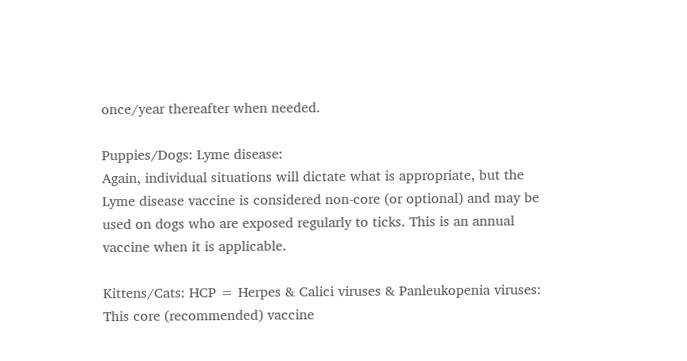once/year thereafter when needed.

Puppies/Dogs: Lyme disease:
Again, individual situations will dictate what is appropriate, but the Lyme disease vaccine is considered non-core (or optional) and may be used on dogs who are exposed regularly to ticks. This is an annual vaccine when it is applicable.

Kittens/Cats: HCP = Herpes & Calici viruses & Panleukopenia viruses:
This core (recommended) vaccine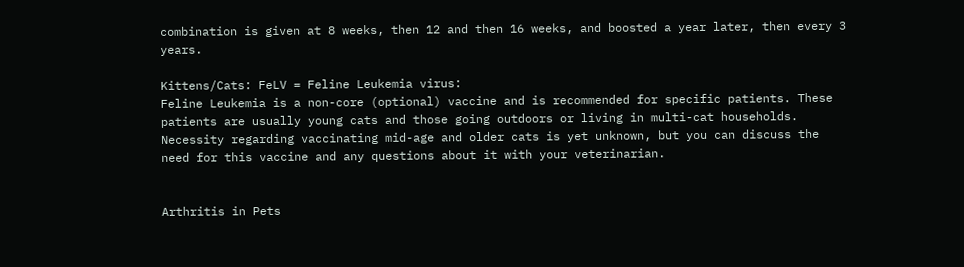combination is given at 8 weeks, then 12 and then 16 weeks, and boosted a year later, then every 3 years.

Kittens/Cats: FeLV = Feline Leukemia virus:
Feline Leukemia is a non-core (optional) vaccine and is recommended for specific patients. These patients are usually young cats and those going outdoors or living in multi-cat households. Necessity regarding vaccinating mid-age and older cats is yet unknown, but you can discuss the need for this vaccine and any questions about it with your veterinarian.


Arthritis in Pets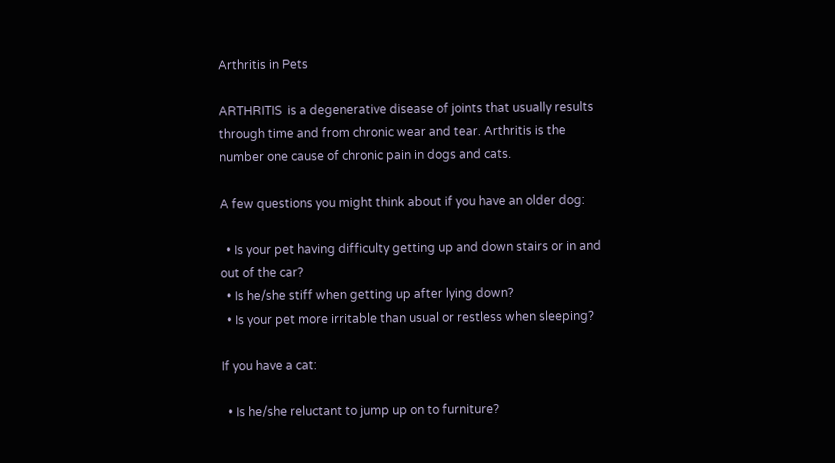Arthritis in Pets

ARTHRITIS  is a degenerative disease of joints that usually results through time and from chronic wear and tear. Arthritis is the number one cause of chronic pain in dogs and cats.

A few questions you might think about if you have an older dog:

  • Is your pet having difficulty getting up and down stairs or in and out of the car?
  • Is he/she stiff when getting up after lying down?
  • Is your pet more irritable than usual or restless when sleeping?

If you have a cat:

  • Is he/she reluctant to jump up on to furniture?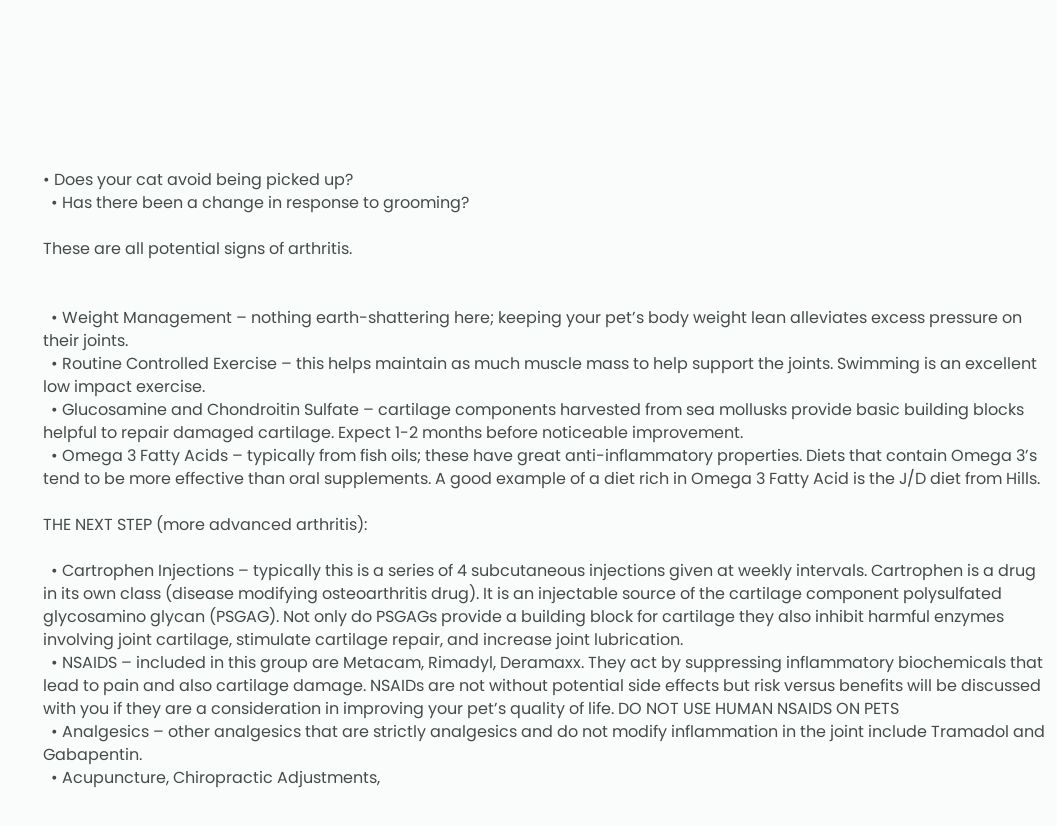• Does your cat avoid being picked up?
  • Has there been a change in response to grooming?

These are all potential signs of arthritis.


  • Weight Management – nothing earth-shattering here; keeping your pet’s body weight lean alleviates excess pressure on their joints.
  • Routine Controlled Exercise – this helps maintain as much muscle mass to help support the joints. Swimming is an excellent low impact exercise.
  • Glucosamine and Chondroitin Sulfate – cartilage components harvested from sea mollusks provide basic building blocks helpful to repair damaged cartilage. Expect 1-2 months before noticeable improvement.
  • Omega 3 Fatty Acids – typically from fish oils; these have great anti-inflammatory properties. Diets that contain Omega 3’s tend to be more effective than oral supplements. A good example of a diet rich in Omega 3 Fatty Acid is the J/D diet from Hills.

THE NEXT STEP (more advanced arthritis):

  • Cartrophen Injections – typically this is a series of 4 subcutaneous injections given at weekly intervals. Cartrophen is a drug in its own class (disease modifying osteoarthritis drug). It is an injectable source of the cartilage component polysulfated glycosamino glycan (PSGAG). Not only do PSGAGs provide a building block for cartilage they also inhibit harmful enzymes involving joint cartilage, stimulate cartilage repair, and increase joint lubrication.
  • NSAIDS – included in this group are Metacam, Rimadyl, Deramaxx. They act by suppressing inflammatory biochemicals that lead to pain and also cartilage damage. NSAIDs are not without potential side effects but risk versus benefits will be discussed with you if they are a consideration in improving your pet’s quality of life. DO NOT USE HUMAN NSAIDS ON PETS
  • Analgesics – other analgesics that are strictly analgesics and do not modify inflammation in the joint include Tramadol and Gabapentin.
  • Acupuncture, Chiropractic Adjustments,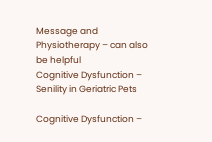Message and Physiotherapy – can also be helpful
Cognitive Dysfunction – Senility in Geriatric Pets

Cognitive Dysfunction –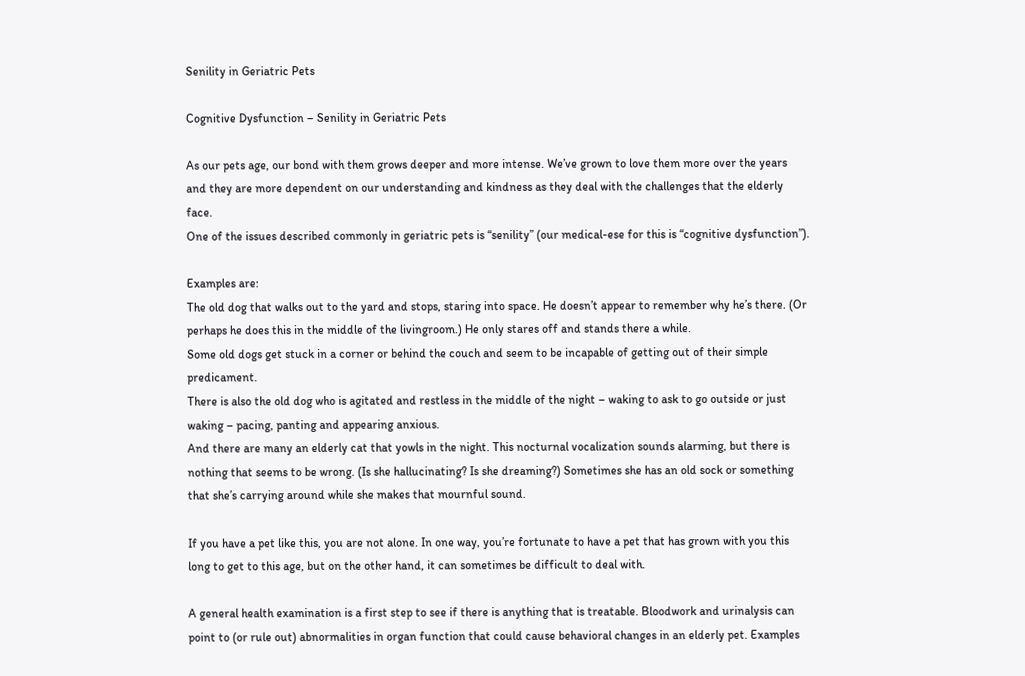Senility in Geriatric Pets

Cognitive Dysfunction – Senility in Geriatric Pets

As our pets age, our bond with them grows deeper and more intense. We’ve grown to love them more over the years and they are more dependent on our understanding and kindness as they deal with the challenges that the elderly face.
One of the issues described commonly in geriatric pets is “senility” (our medical-ese for this is “cognitive dysfunction”).

Examples are:
The old dog that walks out to the yard and stops, staring into space. He doesn’t appear to remember why he’s there. (Or perhaps he does this in the middle of the livingroom.) He only stares off and stands there a while.
Some old dogs get stuck in a corner or behind the couch and seem to be incapable of getting out of their simple predicament.
There is also the old dog who is agitated and restless in the middle of the night – waking to ask to go outside or just waking – pacing, panting and appearing anxious.
And there are many an elderly cat that yowls in the night. This nocturnal vocalization sounds alarming, but there is nothing that seems to be wrong. (Is she hallucinating? Is she dreaming?) Sometimes she has an old sock or something that she’s carrying around while she makes that mournful sound.

If you have a pet like this, you are not alone. In one way, you’re fortunate to have a pet that has grown with you this long to get to this age, but on the other hand, it can sometimes be difficult to deal with.

A general health examination is a first step to see if there is anything that is treatable. Bloodwork and urinalysis can point to (or rule out) abnormalities in organ function that could cause behavioral changes in an elderly pet. Examples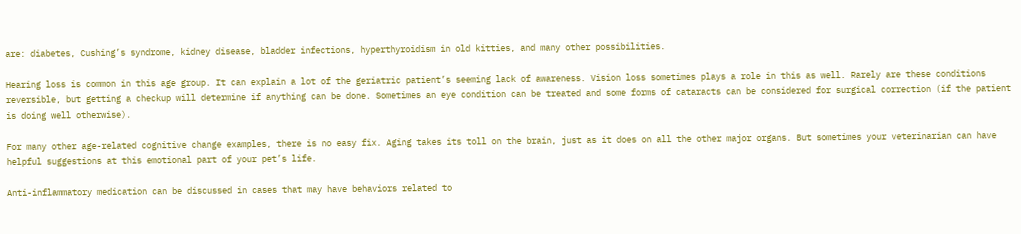are: diabetes, Cushing’s syndrome, kidney disease, bladder infections, hyperthyroidism in old kitties, and many other possibilities.

Hearing loss is common in this age group. It can explain a lot of the geriatric patient’s seeming lack of awareness. Vision loss sometimes plays a role in this as well. Rarely are these conditions reversible, but getting a checkup will determine if anything can be done. Sometimes an eye condition can be treated and some forms of cataracts can be considered for surgical correction (if the patient is doing well otherwise).

For many other age-related cognitive change examples, there is no easy fix. Aging takes its toll on the brain, just as it does on all the other major organs. But sometimes your veterinarian can have helpful suggestions at this emotional part of your pet’s life.

Anti-inflammatory medication can be discussed in cases that may have behaviors related to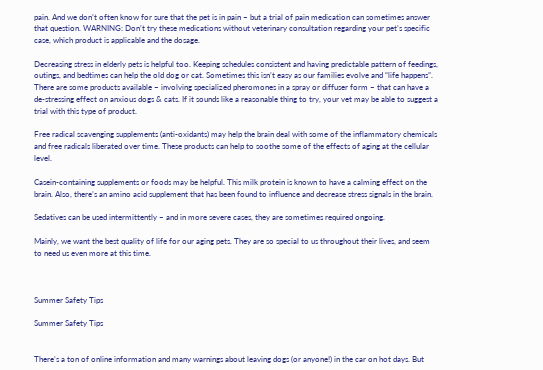pain. And we don’t often know for sure that the pet is in pain – but a trial of pain medication can sometimes answer that question. WARNING: Don’t try these medications without veterinary consultation regarding your pet’s specific case, which product is applicable and the dosage.

Decreasing stress in elderly pets is helpful too. Keeping schedules consistent and having predictable pattern of feedings, outings, and bedtimes can help the old dog or cat. Sometimes this isn’t easy as our families evolve and “life happens”. There are some products available – involving specialized pheromones in a spray or diffuser form – that can have a de-stressing effect on anxious dogs & cats. If it sounds like a reasonable thing to try, your vet may be able to suggest a trial with this type of product.

Free radical scavenging supplements (anti-oxidants) may help the brain deal with some of the inflammatory chemicals and free radicals liberated over time. These products can help to soothe some of the effects of aging at the cellular level.

Casein-containing supplements or foods may be helpful. This milk protein is known to have a calming effect on the brain. Also, there’s an amino acid supplement that has been found to influence and decrease stress signals in the brain.

Sedatives can be used intermittently – and in more severe cases, they are sometimes required ongoing.

Mainly, we want the best quality of life for our aging pets. They are so special to us throughout their lives, and seem to need us even more at this time.



Summer Safety Tips

Summer Safety Tips


There’s a ton of online information and many warnings about leaving dogs (or anyone!) in the car on hot days. But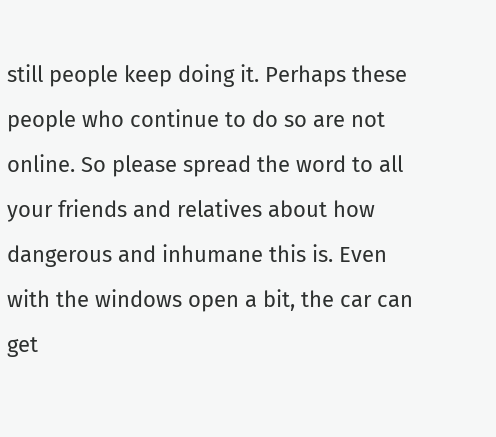still people keep doing it. Perhaps these people who continue to do so are not online. So please spread the word to all your friends and relatives about how dangerous and inhumane this is. Even with the windows open a bit, the car can get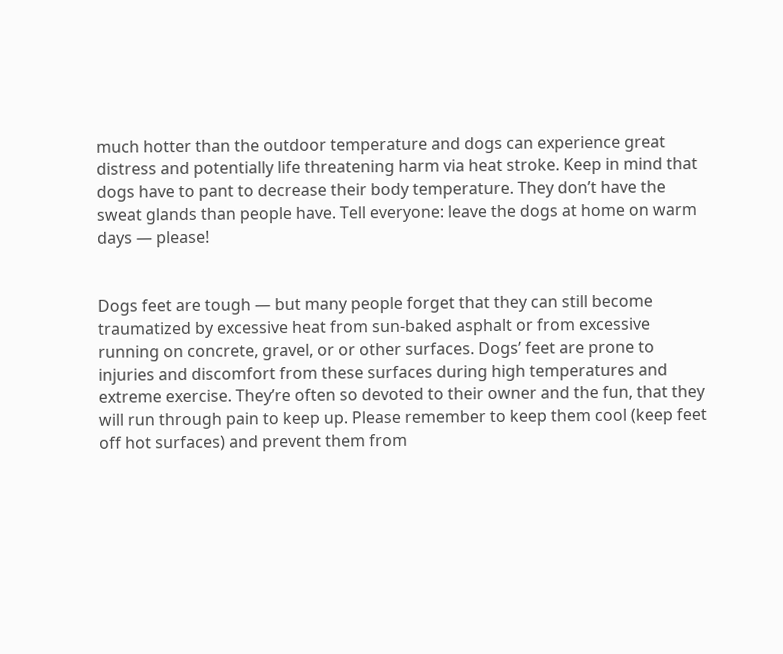much hotter than the outdoor temperature and dogs can experience great distress and potentially life threatening harm via heat stroke. Keep in mind that dogs have to pant to decrease their body temperature. They don’t have the sweat glands than people have. Tell everyone: leave the dogs at home on warm days — please!


Dogs feet are tough — but many people forget that they can still become traumatized by excessive heat from sun-baked asphalt or from excessive running on concrete, gravel, or or other surfaces. Dogs’ feet are prone to injuries and discomfort from these surfaces during high temperatures and extreme exercise. They’re often so devoted to their owner and the fun, that they will run through pain to keep up. Please remember to keep them cool (keep feet off hot surfaces) and prevent them from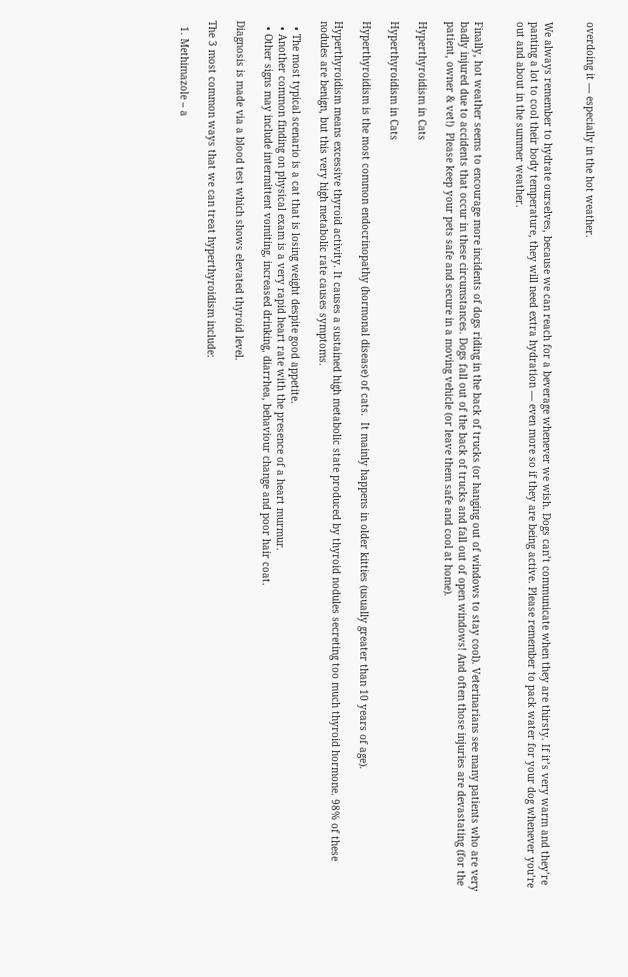overdoing it — especially in the hot weather.


We always remember to hydrate ourselves, because we can reach for a beverage whenever we wish. Dogs can’t communicate when they are thirsty. If it’s very warm and they’re panting a lot to cool their body temperature, they will need extra hydration — even more so if they are being active. Please remember to pack water for your dog whenever you’re out and about in the summer weather.


Finally, hot weather seems to encourage more incidents of dogs riding in the back of trucks (or hanging out of windows to stay cool). Veterinarians see many patients who are very badly injured due to accidents that occur in these circumstances. Dogs fall out of the back of trucks and fall out of open windows! And often those injuries are devastating (for the patient, owner & vet!)  Please keep your pets safe and secure in a moving vehicle (or leave them safe and cool at home).

Hyperthyroidism in Cats

Hyperthyroidism in Cats

Hyperthyroidism is the most common endocrinopathy (hormonal disease) of cats.  It mainly happens in older kitties (usually greater than 10 years of age).

Hyperthyroidism means excessive thyroid activity. It causes a sustained high metabolic state produced by thyroid nodules secreting too much thyroid hormone. 98% of these nodules are benign, but this very high metabolic rate causes symptoms.

  • The most typical scenario is a cat that is losing weight despite good appetite.
  • Another common finding on physical exam is a very rapid heart rate with the presence of a heart murmur.
  • Other signs may include intermittent vomiting, increased drinking, diarrhea, behaviour change and poor hair coat.

Diagnosis is made via a blood test which shows elevated thyroid level.

The 3 most common ways that we can treat hyperthyroidism include:

  1. Methimazole – a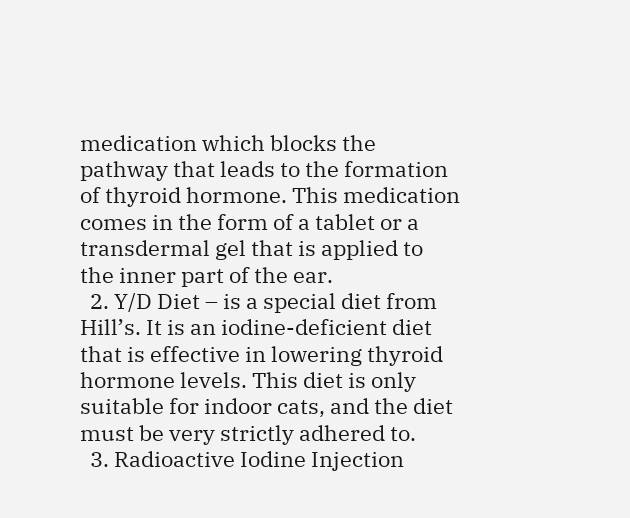medication which blocks the pathway that leads to the formation of thyroid hormone. This medication comes in the form of a tablet or a transdermal gel that is applied to the inner part of the ear.
  2. Y/D Diet – is a special diet from Hill’s. It is an iodine-deficient diet that is effective in lowering thyroid hormone levels. This diet is only suitable for indoor cats, and the diet must be very strictly adhered to.
  3. Radioactive Iodine Injection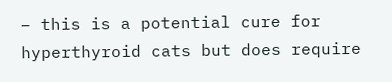– this is a potential cure for hyperthyroid cats but does require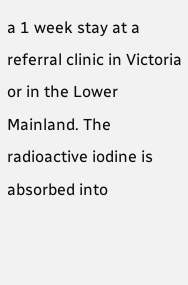a 1 week stay at a referral clinic in Victoria or in the Lower Mainland. The radioactive iodine is absorbed into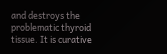and destroys the problematic thyroid tissue. It is curative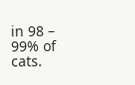in 98 – 99% of cats.